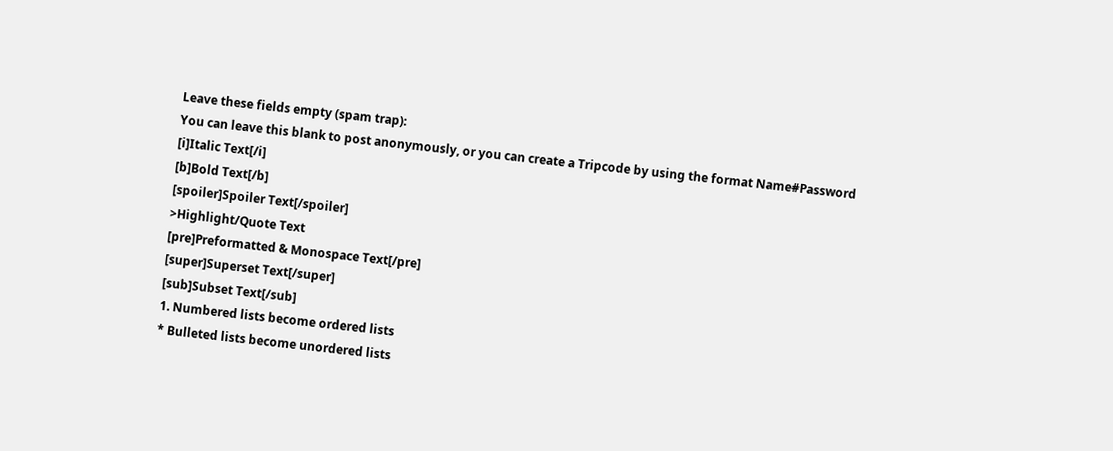Leave these fields empty (spam trap):
You can leave this blank to post anonymously, or you can create a Tripcode by using the format Name#Password
[i]Italic Text[/i]
[b]Bold Text[/b]
[spoiler]Spoiler Text[/spoiler]
>Highlight/Quote Text
[pre]Preformatted & Monospace Text[/pre]
[super]Superset Text[/super]
[sub]Subset Text[/sub]
1. Numbered lists become ordered lists
* Bulleted lists become unordered lists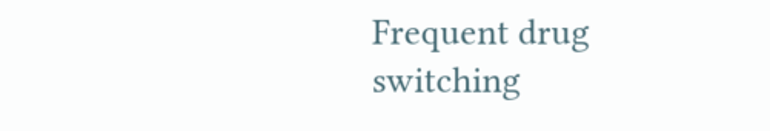Frequent drug switching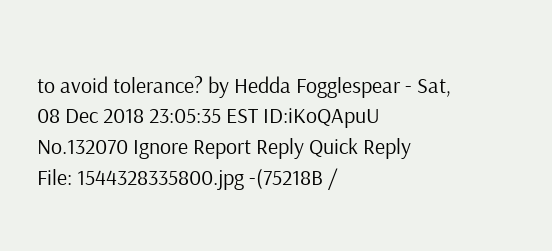to avoid tolerance? by Hedda Fogglespear - Sat, 08 Dec 2018 23:05:35 EST ID:iKoQApuU No.132070 Ignore Report Reply Quick Reply
File: 1544328335800.jpg -(75218B /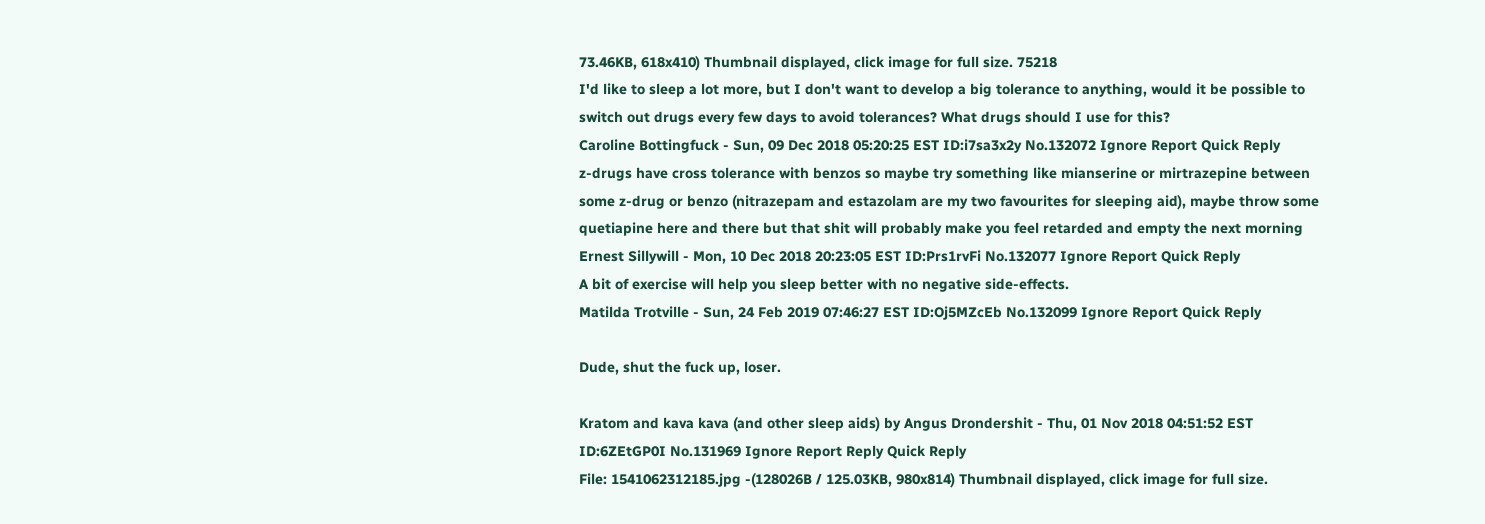73.46KB, 618x410) Thumbnail displayed, click image for full size. 75218
I'd like to sleep a lot more, but I don't want to develop a big tolerance to anything, would it be possible to switch out drugs every few days to avoid tolerances? What drugs should I use for this?
Caroline Bottingfuck - Sun, 09 Dec 2018 05:20:25 EST ID:i7sa3x2y No.132072 Ignore Report Quick Reply
z-drugs have cross tolerance with benzos so maybe try something like mianserine or mirtrazepine between some z-drug or benzo (nitrazepam and estazolam are my two favourites for sleeping aid), maybe throw some quetiapine here and there but that shit will probably make you feel retarded and empty the next morning
Ernest Sillywill - Mon, 10 Dec 2018 20:23:05 EST ID:Prs1rvFi No.132077 Ignore Report Quick Reply
A bit of exercise will help you sleep better with no negative side-effects.
Matilda Trotville - Sun, 24 Feb 2019 07:46:27 EST ID:Oj5MZcEb No.132099 Ignore Report Quick Reply

Dude, shut the fuck up, loser.

Kratom and kava kava (and other sleep aids) by Angus Drondershit - Thu, 01 Nov 2018 04:51:52 EST ID:6ZEtGP0I No.131969 Ignore Report Reply Quick Reply
File: 1541062312185.jpg -(128026B / 125.03KB, 980x814) Thumbnail displayed, click image for full size.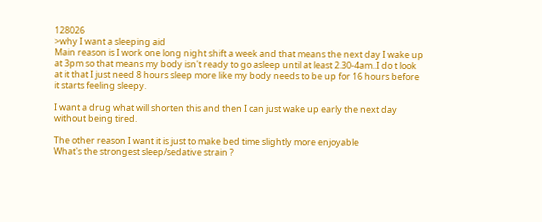128026
>why I want a sleeping aid
Main reason is I work one long night shift a week and that means the next day I wake up at 3pm so that means my body isn't ready to go asleep until at least 2.30-4am..I do t look at it that I just need 8 hours sleep more like my body needs to be up for 16 hours before it starts feeling sleepy.

I want a drug what will shorten this and then I can just wake up early the next day without being tired.

The other reason I want it is just to make bed time slightly more enjoyable
What's the strongest sleep/sedative strain ?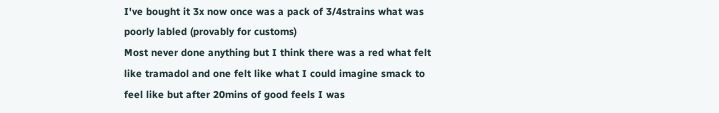I've bought it 3x now once was a pack of 3/4strains what was poorly labled (provably for customs)
Most never done anything but I think there was a red what felt like tramadol and one felt like what I could imagine smack to feel like but after 20mins of good feels I was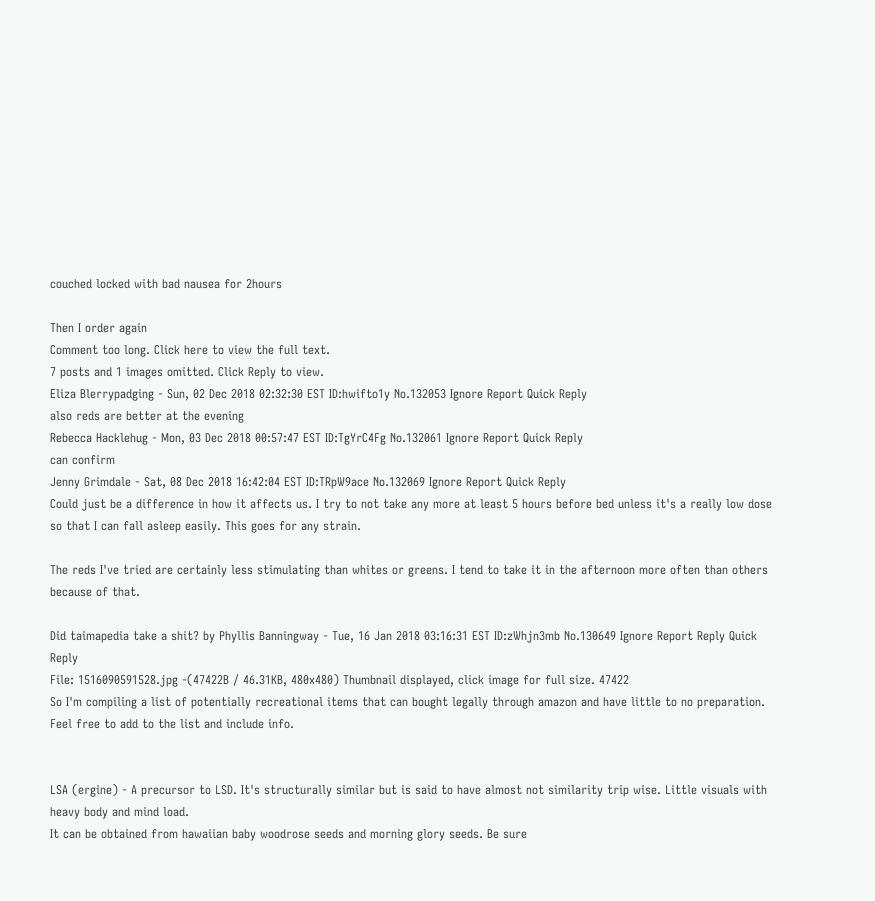couched locked with bad nausea for 2hours

Then I order again
Comment too long. Click here to view the full text.
7 posts and 1 images omitted. Click Reply to view.
Eliza Blerrypadging - Sun, 02 Dec 2018 02:32:30 EST ID:hwifto1y No.132053 Ignore Report Quick Reply
also reds are better at the evening
Rebecca Hacklehug - Mon, 03 Dec 2018 00:57:47 EST ID:TgYrC4Fg No.132061 Ignore Report Quick Reply
can confirm
Jenny Grimdale - Sat, 08 Dec 2018 16:42:04 EST ID:TRpW9ace No.132069 Ignore Report Quick Reply
Could just be a difference in how it affects us. I try to not take any more at least 5 hours before bed unless it's a really low dose so that I can fall asleep easily. This goes for any strain.

The reds I've tried are certainly less stimulating than whites or greens. I tend to take it in the afternoon more often than others because of that.

Did taimapedia take a shit? by Phyllis Banningway - Tue, 16 Jan 2018 03:16:31 EST ID:zWhjn3mb No.130649 Ignore Report Reply Quick Reply
File: 1516090591528.jpg -(47422B / 46.31KB, 480x480) Thumbnail displayed, click image for full size. 47422
So I'm compiling a list of potentially recreational items that can bought legally through amazon and have little to no preparation.
Feel free to add to the list and include info.


LSA (ergine) - A precursor to LSD. It's structurally similar but is said to have almost not similarity trip wise. Little visuals with heavy body and mind load.
It can be obtained from hawaiian baby woodrose seeds and morning glory seeds. Be sure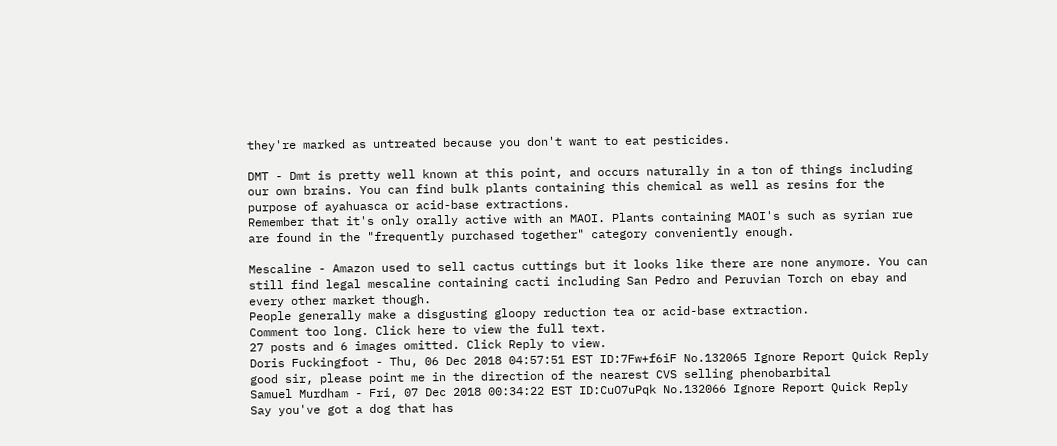they're marked as untreated because you don't want to eat pesticides.

DMT - Dmt is pretty well known at this point, and occurs naturally in a ton of things including our own brains. You can find bulk plants containing this chemical as well as resins for the purpose of ayahuasca or acid-base extractions.
Remember that it's only orally active with an MAOI. Plants containing MAOI's such as syrian rue are found in the "frequently purchased together" category conveniently enough.

Mescaline - Amazon used to sell cactus cuttings but it looks like there are none anymore. You can still find legal mescaline containing cacti including San Pedro and Peruvian Torch on ebay and every other market though.
People generally make a disgusting gloopy reduction tea or acid-base extraction.
Comment too long. Click here to view the full text.
27 posts and 6 images omitted. Click Reply to view.
Doris Fuckingfoot - Thu, 06 Dec 2018 04:57:51 EST ID:7Fw+f6iF No.132065 Ignore Report Quick Reply
good sir, please point me in the direction of the nearest CVS selling phenobarbital
Samuel Murdham - Fri, 07 Dec 2018 00:34:22 EST ID:CuO7uPqk No.132066 Ignore Report Quick Reply
Say you've got a dog that has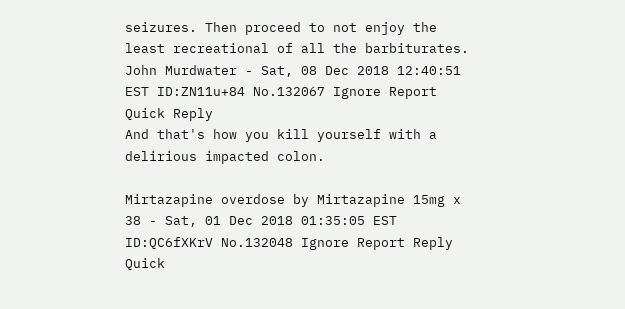seizures. Then proceed to not enjoy the least recreational of all the barbiturates.
John Murdwater - Sat, 08 Dec 2018 12:40:51 EST ID:ZN11u+84 No.132067 Ignore Report Quick Reply
And that's how you kill yourself with a delirious impacted colon.

Mirtazapine overdose by Mirtazapine 15mg x 38 - Sat, 01 Dec 2018 01:35:05 EST ID:QC6fXKrV No.132048 Ignore Report Reply Quick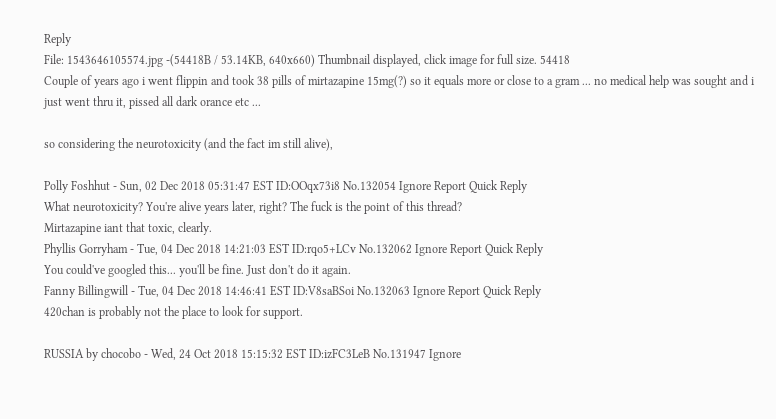Reply
File: 1543646105574.jpg -(54418B / 53.14KB, 640x660) Thumbnail displayed, click image for full size. 54418
Couple of years ago i went flippin and took 38 pills of mirtazapine 15mg(?) so it equals more or close to a gram ... no medical help was sought and i just went thru it, pissed all dark orance etc ...

so considering the neurotoxicity (and the fact im still alive),

Polly Foshhut - Sun, 02 Dec 2018 05:31:47 EST ID:OOqx73i8 No.132054 Ignore Report Quick Reply
What neurotoxicity? You're alive years later, right? The fuck is the point of this thread?
Mirtazapine iant that toxic, clearly.
Phyllis Gorryham - Tue, 04 Dec 2018 14:21:03 EST ID:rqo5+LCv No.132062 Ignore Report Quick Reply
You could've googled this... you'll be fine. Just don't do it again.
Fanny Billingwill - Tue, 04 Dec 2018 14:46:41 EST ID:V8saBSoi No.132063 Ignore Report Quick Reply
420chan is probably not the place to look for support.

RUSSIA by chocobo - Wed, 24 Oct 2018 15:15:32 EST ID:izFC3LeB No.131947 Ignore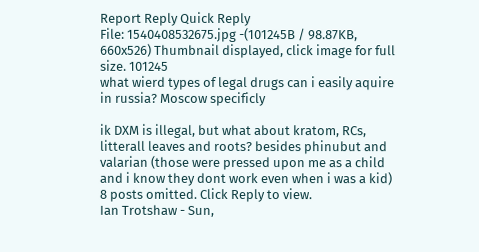Report Reply Quick Reply
File: 1540408532675.jpg -(101245B / 98.87KB, 660x526) Thumbnail displayed, click image for full size. 101245
what wierd types of legal drugs can i easily aquire in russia? Moscow specificly

ik DXM is illegal, but what about kratom, RCs, litterall leaves and roots? besides phinubut and valarian (those were pressed upon me as a child and i know they dont work even when i was a kid)
8 posts omitted. Click Reply to view.
Ian Trotshaw - Sun,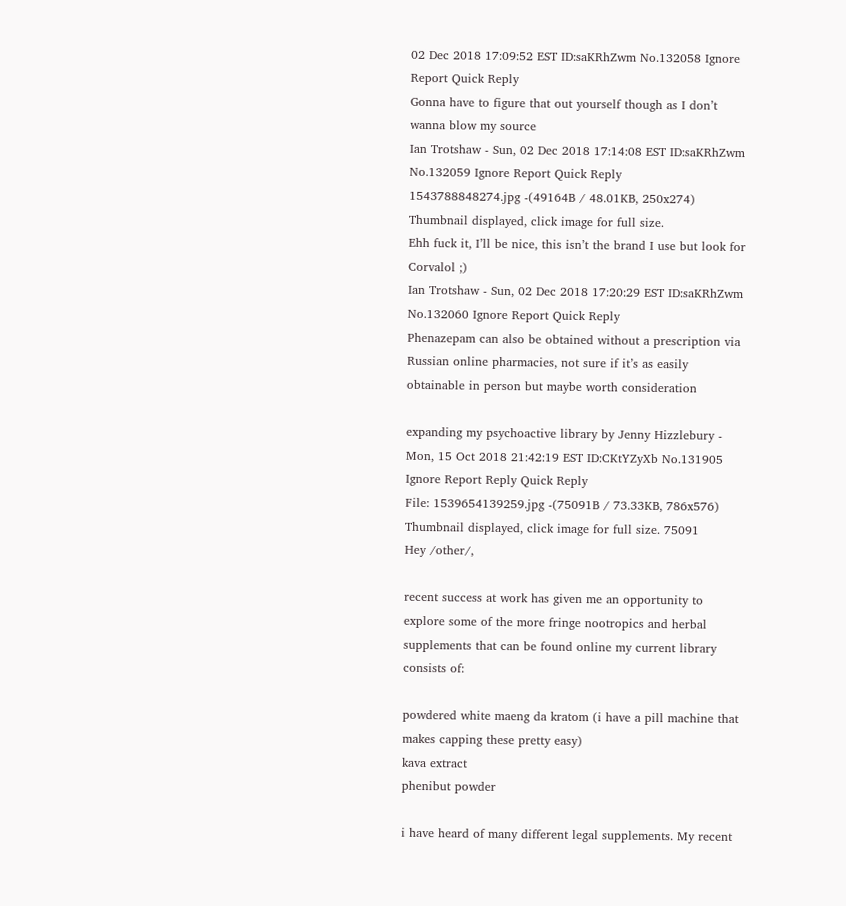02 Dec 2018 17:09:52 EST ID:saKRhZwm No.132058 Ignore Report Quick Reply
Gonna have to figure that out yourself though as I don’t wanna blow my source
Ian Trotshaw - Sun, 02 Dec 2018 17:14:08 EST ID:saKRhZwm No.132059 Ignore Report Quick Reply
1543788848274.jpg -(49164B / 48.01KB, 250x274) Thumbnail displayed, click image for full size.
Ehh fuck it, I’ll be nice, this isn’t the brand I use but look for Corvalol ;)
Ian Trotshaw - Sun, 02 Dec 2018 17:20:29 EST ID:saKRhZwm No.132060 Ignore Report Quick Reply
Phenazepam can also be obtained without a prescription via Russian online pharmacies, not sure if it’s as easily obtainable in person but maybe worth consideration

expanding my psychoactive library by Jenny Hizzlebury - Mon, 15 Oct 2018 21:42:19 EST ID:CKtYZyXb No.131905 Ignore Report Reply Quick Reply
File: 1539654139259.jpg -(75091B / 73.33KB, 786x576) Thumbnail displayed, click image for full size. 75091
Hey /other/,

recent success at work has given me an opportunity to explore some of the more fringe nootropics and herbal supplements that can be found online my current library consists of:

powdered white maeng da kratom (i have a pill machine that makes capping these pretty easy)
kava extract
phenibut powder

i have heard of many different legal supplements. My recent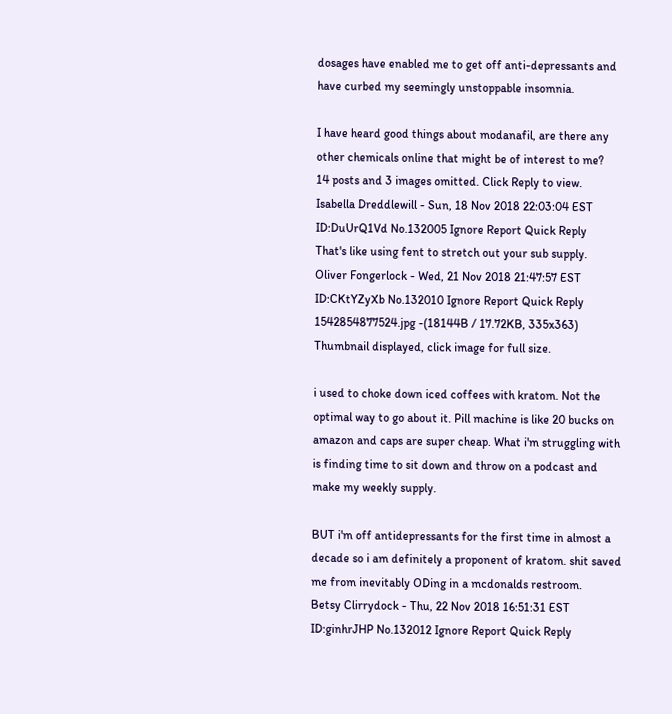dosages have enabled me to get off anti-depressants and have curbed my seemingly unstoppable insomnia.

I have heard good things about modanafil, are there any other chemicals online that might be of interest to me?
14 posts and 3 images omitted. Click Reply to view.
Isabella Dreddlewill - Sun, 18 Nov 2018 22:03:04 EST ID:DuUrQ1Vd No.132005 Ignore Report Quick Reply
That's like using fent to stretch out your sub supply.
Oliver Fongerlock - Wed, 21 Nov 2018 21:47:57 EST ID:CKtYZyXb No.132010 Ignore Report Quick Reply
1542854877524.jpg -(18144B / 17.72KB, 335x363) Thumbnail displayed, click image for full size.

i used to choke down iced coffees with kratom. Not the optimal way to go about it. Pill machine is like 20 bucks on amazon and caps are super cheap. What i'm struggling with is finding time to sit down and throw on a podcast and make my weekly supply.

BUT i'm off antidepressants for the first time in almost a decade so i am definitely a proponent of kratom. shit saved me from inevitably ODing in a mcdonalds restroom.
Betsy Clirrydock - Thu, 22 Nov 2018 16:51:31 EST ID:ginhrJHP No.132012 Ignore Report Quick Reply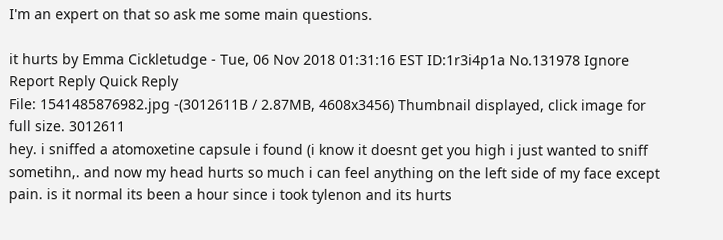I'm an expert on that so ask me some main questions.

it hurts by Emma Cickletudge - Tue, 06 Nov 2018 01:31:16 EST ID:1r3i4p1a No.131978 Ignore Report Reply Quick Reply
File: 1541485876982.jpg -(3012611B / 2.87MB, 4608x3456) Thumbnail displayed, click image for full size. 3012611
hey. i sniffed a atomoxetine capsule i found (i know it doesnt get you high i just wanted to sniff sometihn,. and now my head hurts so much i can feel anything on the left side of my face except pain. is it normal its been a hour since i took tylenon and its hurts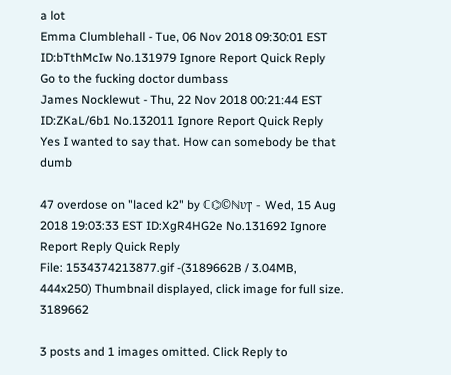a lot
Emma Clumblehall - Tue, 06 Nov 2018 09:30:01 EST ID:bTthMcIw No.131979 Ignore Report Quick Reply
Go to the fucking doctor dumbass
James Nocklewut - Thu, 22 Nov 2018 00:21:44 EST ID:ZKaL/6b1 No.132011 Ignore Report Quick Reply
Yes I wanted to say that. How can somebody be that dumb

47 overdose on "laced k2" by ℂ⌬©ℕυͳ - Wed, 15 Aug 2018 19:03:33 EST ID:XgR4HG2e No.131692 Ignore Report Reply Quick Reply
File: 1534374213877.gif -(3189662B / 3.04MB, 444x250) Thumbnail displayed, click image for full size. 3189662

3 posts and 1 images omitted. Click Reply to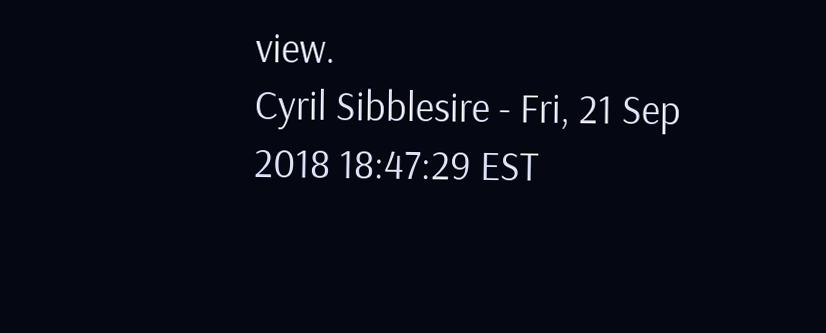view.
Cyril Sibblesire - Fri, 21 Sep 2018 18:47:29 EST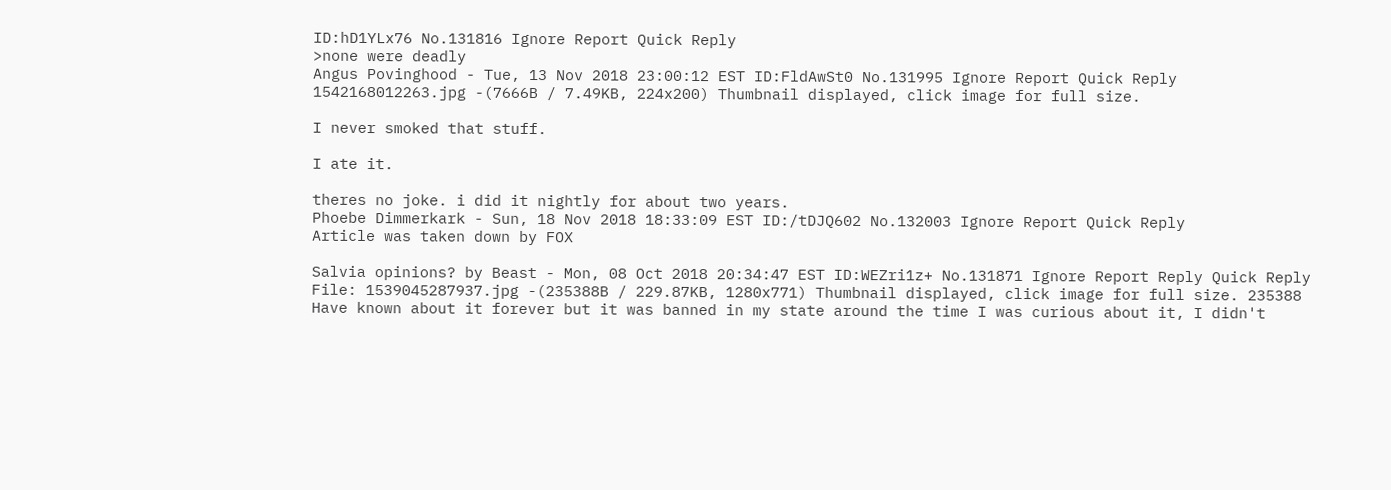ID:hD1YLx76 No.131816 Ignore Report Quick Reply
>none were deadly
Angus Povinghood - Tue, 13 Nov 2018 23:00:12 EST ID:FldAwSt0 No.131995 Ignore Report Quick Reply
1542168012263.jpg -(7666B / 7.49KB, 224x200) Thumbnail displayed, click image for full size.

I never smoked that stuff.

I ate it.

theres no joke. i did it nightly for about two years.
Phoebe Dimmerkark - Sun, 18 Nov 2018 18:33:09 EST ID:/tDJQ602 No.132003 Ignore Report Quick Reply
Article was taken down by FOX

Salvia opinions? by Beast - Mon, 08 Oct 2018 20:34:47 EST ID:WEZri1z+ No.131871 Ignore Report Reply Quick Reply
File: 1539045287937.jpg -(235388B / 229.87KB, 1280x771) Thumbnail displayed, click image for full size. 235388
Have known about it forever but it was banned in my state around the time I was curious about it, I didn't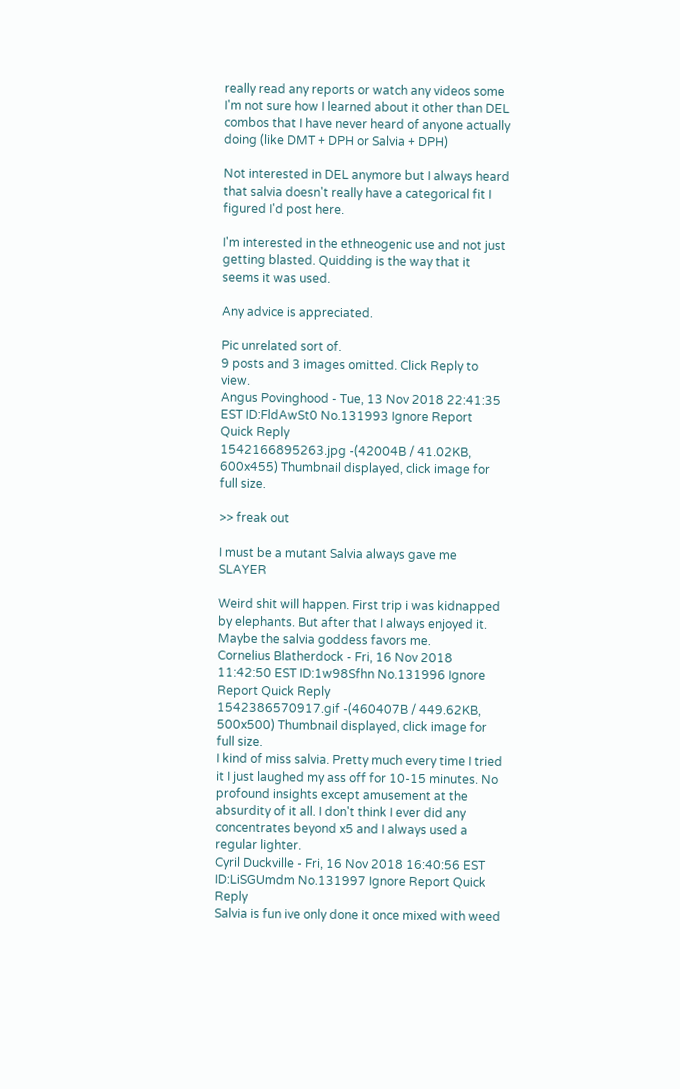really read any reports or watch any videos some I'm not sure how I learned about it other than DEL combos that I have never heard of anyone actually doing (like DMT + DPH or Salvia + DPH)

Not interested in DEL anymore but I always heard that salvia doesn't really have a categorical fit I figured I'd post here.

I'm interested in the ethneogenic use and not just getting blasted. Quidding is the way that it seems it was used.

Any advice is appreciated.

Pic unrelated sort of.
9 posts and 3 images omitted. Click Reply to view.
Angus Povinghood - Tue, 13 Nov 2018 22:41:35 EST ID:FldAwSt0 No.131993 Ignore Report Quick Reply
1542166895263.jpg -(42004B / 41.02KB, 600x455) Thumbnail displayed, click image for full size.

>> freak out

I must be a mutant Salvia always gave me SLAYER

Weird shit will happen. First trip i was kidnapped by elephants. But after that I always enjoyed it. Maybe the salvia goddess favors me.
Cornelius Blatherdock - Fri, 16 Nov 2018 11:42:50 EST ID:1w98Sfhn No.131996 Ignore Report Quick Reply
1542386570917.gif -(460407B / 449.62KB, 500x500) Thumbnail displayed, click image for full size.
I kind of miss salvia. Pretty much every time I tried it I just laughed my ass off for 10-15 minutes. No profound insights except amusement at the absurdity of it all. I don't think I ever did any concentrates beyond x5 and I always used a regular lighter.
Cyril Duckville - Fri, 16 Nov 2018 16:40:56 EST ID:LiSGUmdm No.131997 Ignore Report Quick Reply
Salvia is fun ive only done it once mixed with weed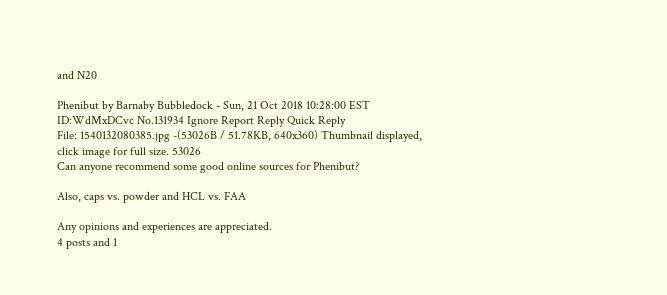and N20

Phenibut by Barnaby Bubbledock - Sun, 21 Oct 2018 10:28:00 EST ID:WdMxDCvc No.131934 Ignore Report Reply Quick Reply
File: 1540132080385.jpg -(53026B / 51.78KB, 640x360) Thumbnail displayed, click image for full size. 53026
Can anyone recommend some good online sources for Phenibut?

Also, caps vs. powder and HCL vs. FAA

Any opinions and experiences are appreciated.
4 posts and 1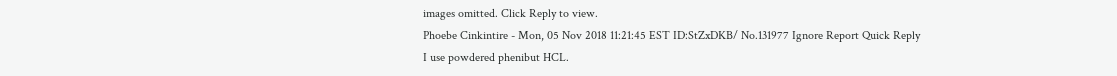images omitted. Click Reply to view.
Phoebe Cinkintire - Mon, 05 Nov 2018 11:21:45 EST ID:StZxDKB/ No.131977 Ignore Report Quick Reply
I use powdered phenibut HCL.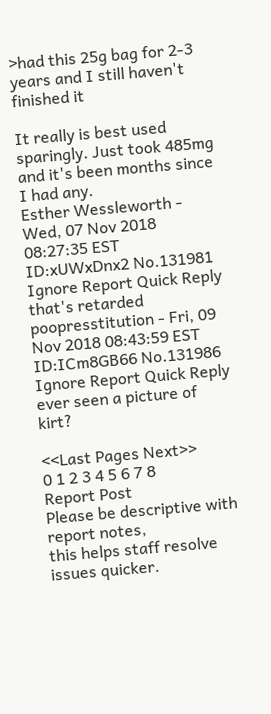>had this 25g bag for 2-3 years and I still haven't finished it

It really is best used sparingly. Just took 485mg and it's been months since I had any.
Esther Wessleworth - Wed, 07 Nov 2018 08:27:35 EST ID:xUWxDnx2 No.131981 Ignore Report Quick Reply
that's retarded
poopresstitution - Fri, 09 Nov 2018 08:43:59 EST ID:ICm8GB66 No.131986 Ignore Report Quick Reply
ever seen a picture of kirt?

<<Last Pages Next>>
0 1 2 3 4 5 6 7 8
Report Post
Please be descriptive with report notes,
this helps staff resolve issues quicker.